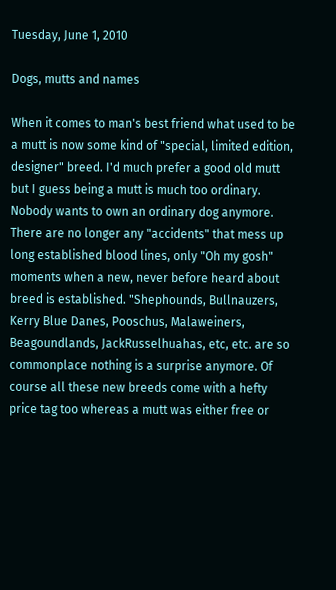Tuesday, June 1, 2010

Dogs, mutts and names

When it comes to man's best friend what used to be a mutt is now some kind of "special, limited edition, designer" breed. I'd much prefer a good old mutt but I guess being a mutt is much too ordinary. Nobody wants to own an ordinary dog anymore. There are no longer any "accidents" that mess up long established blood lines, only "Oh my gosh" moments when a new, never before heard about breed is established. "Shephounds, Bullnauzers, Kerry Blue Danes, Pooschus, Malaweiners, Beagoundlands, JackRusselhuahas, etc, etc. are so commonplace nothing is a surprise anymore. Of course all these new breeds come with a hefty price tag too whereas a mutt was either free or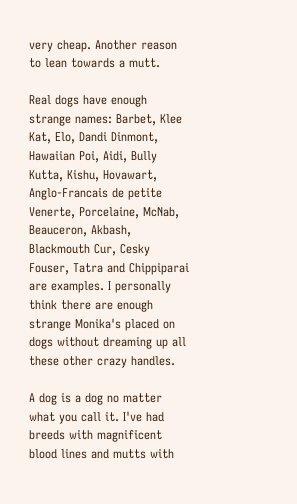very cheap. Another reason to lean towards a mutt.

Real dogs have enough strange names: Barbet, Klee Kat, Elo, Dandi Dinmont, Hawaiian Poi, Aidi, Bully Kutta, Kishu, Hovawart, Anglo-Francais de petite Venerte, Porcelaine, McNab, Beauceron, Akbash, Blackmouth Cur, Cesky Fouser, Tatra and Chippiparai are examples. I personally think there are enough strange Monika's placed on dogs without dreaming up all these other crazy handles.

A dog is a dog no matter what you call it. I've had breeds with magnificent blood lines and mutts with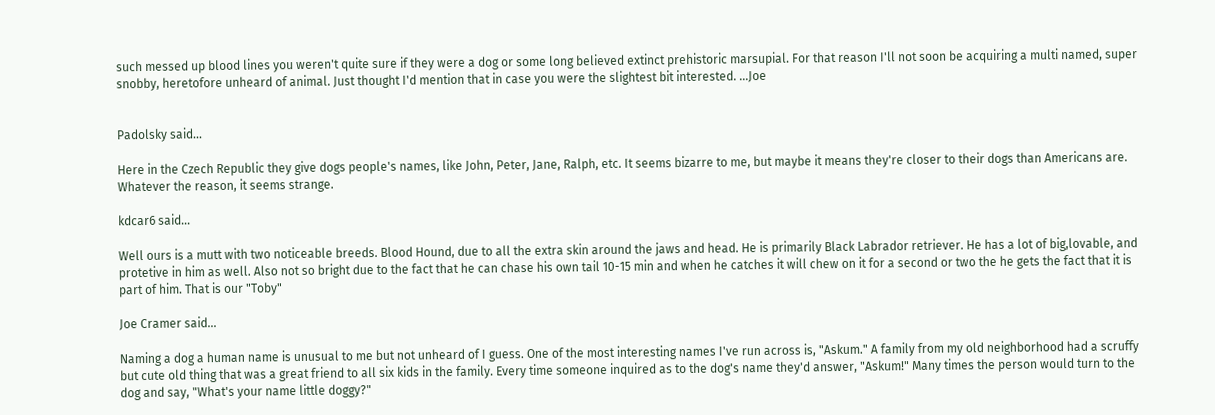such messed up blood lines you weren't quite sure if they were a dog or some long believed extinct prehistoric marsupial. For that reason I'll not soon be acquiring a multi named, super snobby, heretofore unheard of animal. Just thought I'd mention that in case you were the slightest bit interested. ...Joe


Padolsky said...

Here in the Czech Republic they give dogs people's names, like John, Peter, Jane, Ralph, etc. It seems bizarre to me, but maybe it means they're closer to their dogs than Americans are. Whatever the reason, it seems strange.

kdcar6 said...

Well ours is a mutt with two noticeable breeds. Blood Hound, due to all the extra skin around the jaws and head. He is primarily Black Labrador retriever. He has a lot of big,lovable, and protetive in him as well. Also not so bright due to the fact that he can chase his own tail 10-15 min and when he catches it will chew on it for a second or two the he gets the fact that it is part of him. That is our "Toby"

Joe Cramer said...

Naming a dog a human name is unusual to me but not unheard of I guess. One of the most interesting names I've run across is, "Askum." A family from my old neighborhood had a scruffy but cute old thing that was a great friend to all six kids in the family. Every time someone inquired as to the dog's name they'd answer, "Askum!" Many times the person would turn to the dog and say, "What's your name little doggy?"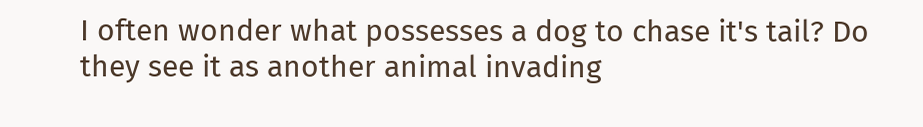I often wonder what possesses a dog to chase it's tail? Do they see it as another animal invading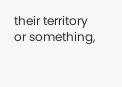their territory or something,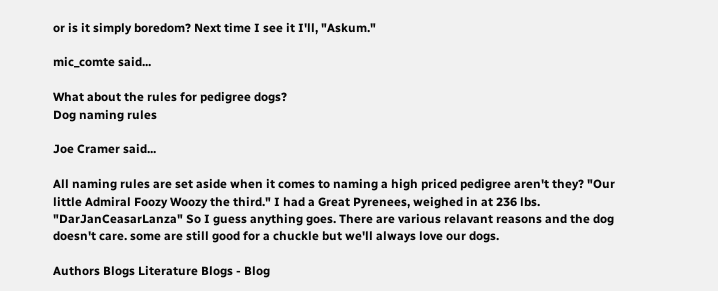or is it simply boredom? Next time I see it I'll, "Askum."

mic_comte said...

What about the rules for pedigree dogs?
Dog naming rules

Joe Cramer said...

All naming rules are set aside when it comes to naming a high priced pedigree aren't they? "Our little Admiral Foozy Woozy the third." I had a Great Pyrenees, weighed in at 236 lbs. "DarJanCeasarLanza" So I guess anything goes. There are various relavant reasons and the dog doesn't care. some are still good for a chuckle but we'll always love our dogs.

Authors Blogs Literature Blogs - Blog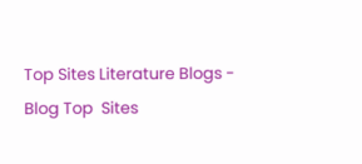Top Sites Literature Blogs - Blog Top  Sites